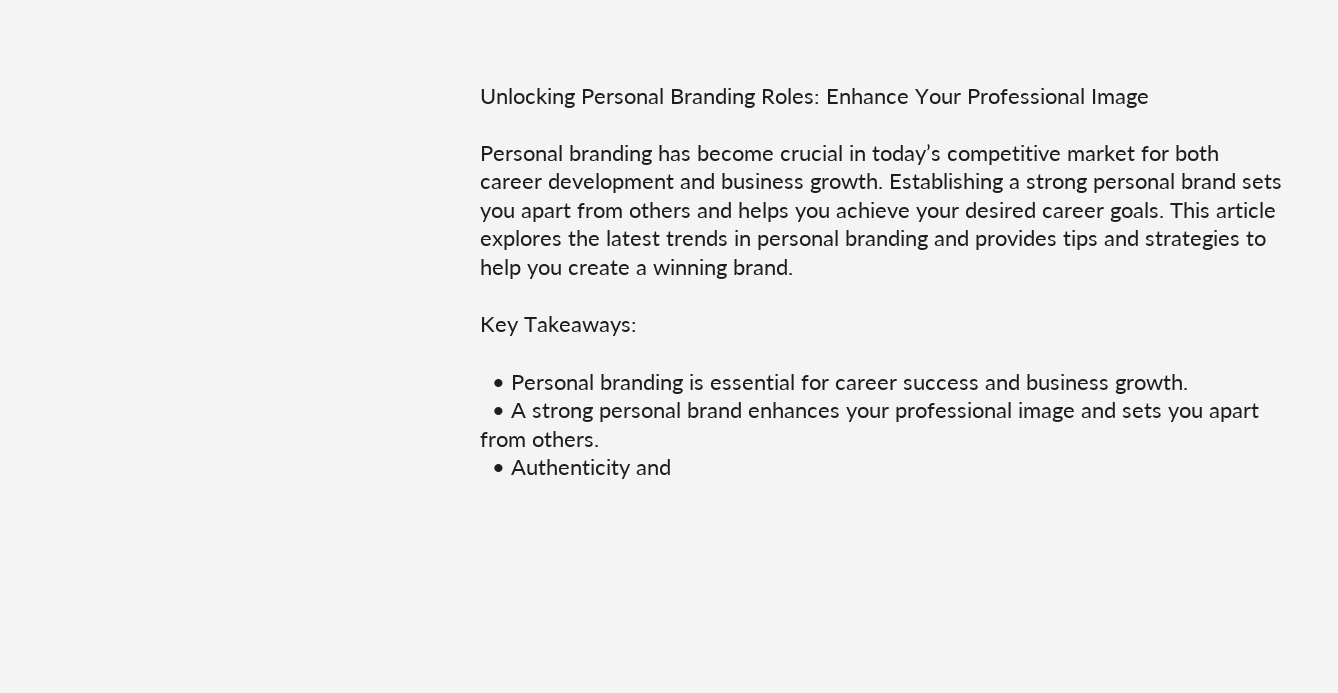Unlocking Personal Branding Roles: Enhance Your Professional Image

Personal branding has become crucial in today’s competitive market for both career development and business growth. Establishing a strong personal brand sets you apart from others and helps you achieve your desired career goals. This article explores the latest trends in personal branding and provides tips and strategies to help you create a winning brand.

Key Takeaways:

  • Personal branding is essential for career success and business growth.
  • A strong personal brand enhances your professional image and sets you apart from others.
  • Authenticity and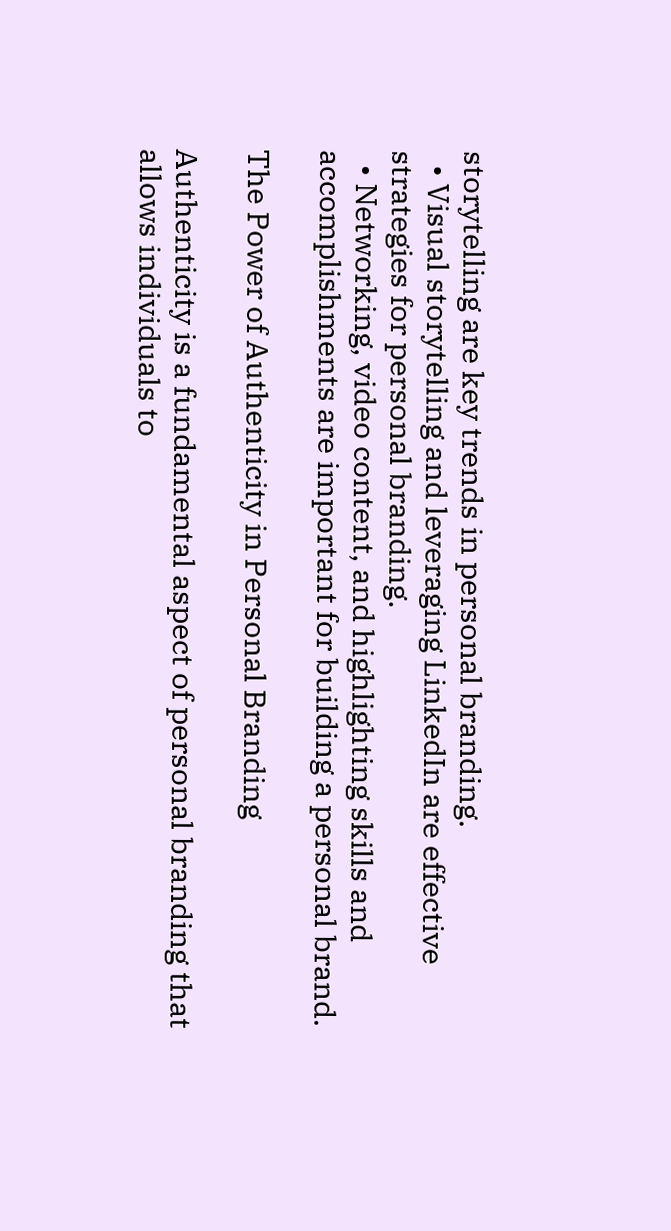storytelling are key trends in personal branding.
  • Visual storytelling and leveraging LinkedIn are effective strategies for personal branding.
  • Networking, video content, and highlighting skills and accomplishments are important for building a personal brand.

The Power of Authenticity in Personal Branding

Authenticity is a fundamental aspect of personal branding that allows individuals to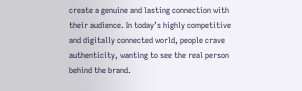create a genuine and lasting connection with their audience. In today’s highly competitive and digitally connected world, people crave authenticity, wanting to see the real person behind the brand.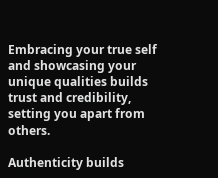Embracing your true self and showcasing your unique qualities builds trust and credibility, setting you apart from others.

Authenticity builds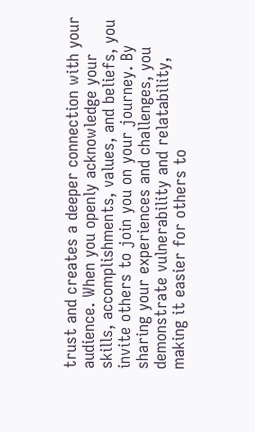trust and creates a deeper connection with your audience. When you openly acknowledge your skills, accomplishments, values, and beliefs, you invite others to join you on your journey. By sharing your experiences and challenges, you demonstrate vulnerability and relatability, making it easier for others to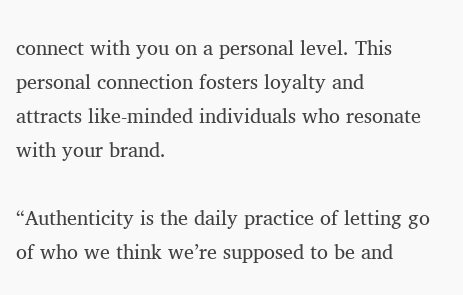connect with you on a personal level. This personal connection fosters loyalty and attracts like-minded individuals who resonate with your brand.

“Authenticity is the daily practice of letting go of who we think we’re supposed to be and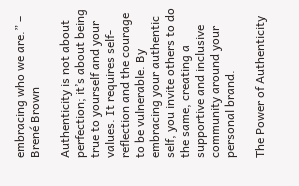embracing who we are.” – Brené Brown

Authenticity is not about perfection; it’s about being true to yourself and your values. It requires self-reflection and the courage to be vulnerable. By embracing your authentic self, you invite others to do the same, creating a supportive and inclusive community around your personal brand.

The Power of Authenticity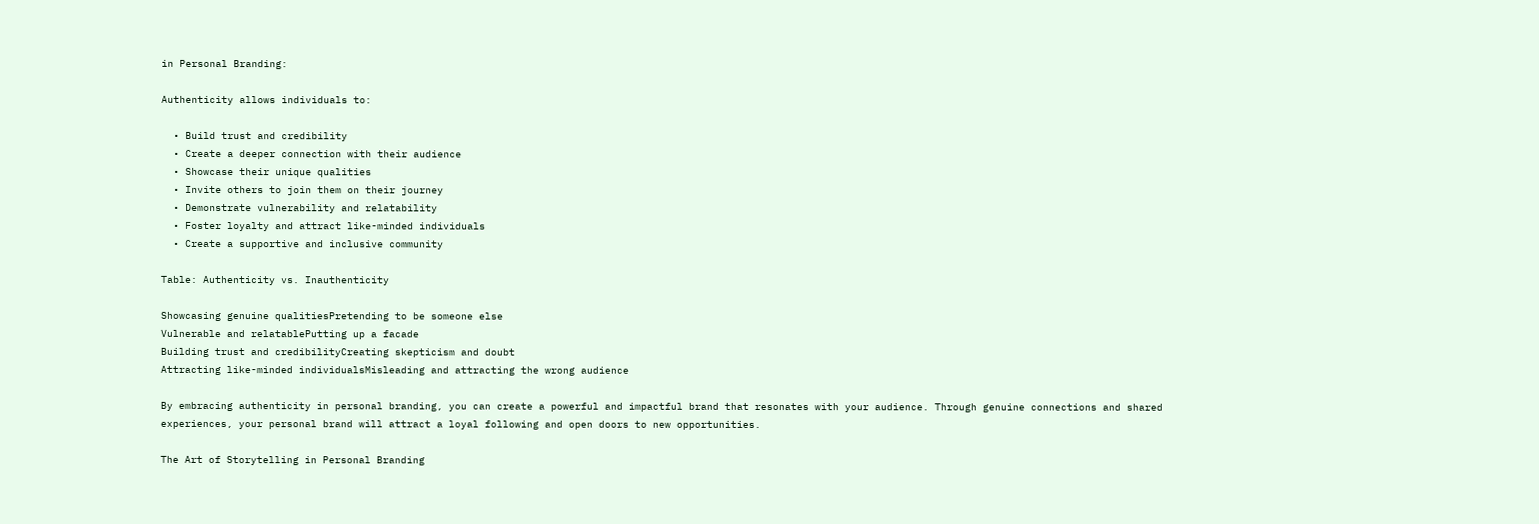in Personal Branding:

Authenticity allows individuals to:

  • Build trust and credibility
  • Create a deeper connection with their audience
  • Showcase their unique qualities
  • Invite others to join them on their journey
  • Demonstrate vulnerability and relatability
  • Foster loyalty and attract like-minded individuals
  • Create a supportive and inclusive community

Table: Authenticity vs. Inauthenticity

Showcasing genuine qualitiesPretending to be someone else
Vulnerable and relatablePutting up a facade
Building trust and credibilityCreating skepticism and doubt
Attracting like-minded individualsMisleading and attracting the wrong audience

By embracing authenticity in personal branding, you can create a powerful and impactful brand that resonates with your audience. Through genuine connections and shared experiences, your personal brand will attract a loyal following and open doors to new opportunities.

The Art of Storytelling in Personal Branding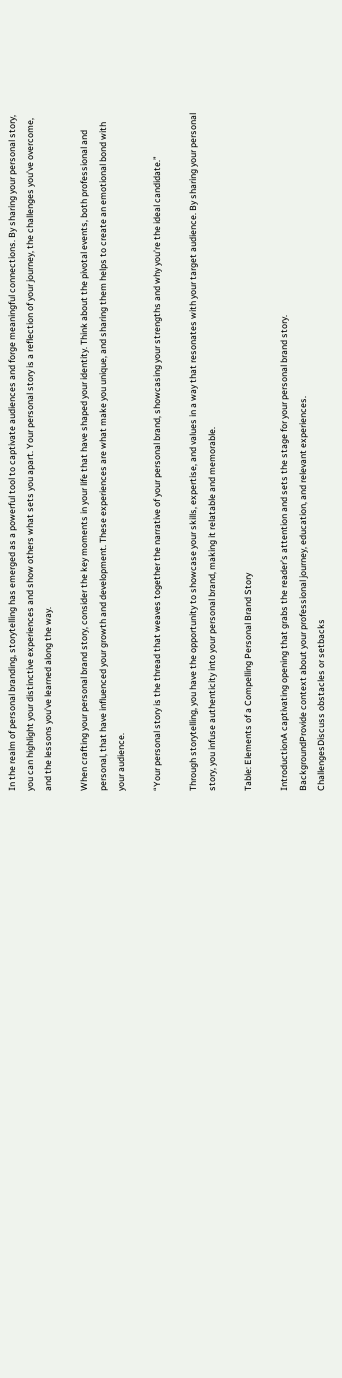In the realm of personal branding, storytelling has emerged as a powerful tool to captivate audiences and forge meaningful connections. By sharing your personal story, you can highlight your distinctive experiences and show others what sets you apart. Your personal story is a reflection of your journey, the challenges you’ve overcome, and the lessons you’ve learned along the way.

When crafting your personal brand story, consider the key moments in your life that have shaped your identity. Think about the pivotal events, both professional and personal, that have influenced your growth and development. These experiences are what make you unique, and sharing them helps to create an emotional bond with your audience.

“Your personal story is the thread that weaves together the narrative of your personal brand, showcasing your strengths and why you’re the ideal candidate.”

Through storytelling, you have the opportunity to showcase your skills, expertise, and values in a way that resonates with your target audience. By sharing your personal story, you infuse authenticity into your personal brand, making it relatable and memorable.

Table: Elements of a Compelling Personal Brand Story

IntroductionA captivating opening that grabs the reader’s attention and sets the stage for your personal brand story.
BackgroundProvide context about your professional journey, education, and relevant experiences.
ChallengesDiscuss obstacles or setbacks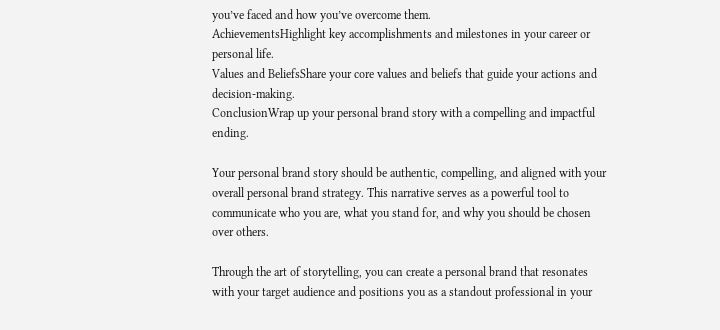you’ve faced and how you’ve overcome them.
AchievementsHighlight key accomplishments and milestones in your career or personal life.
Values and BeliefsShare your core values and beliefs that guide your actions and decision-making.
ConclusionWrap up your personal brand story with a compelling and impactful ending.

Your personal brand story should be authentic, compelling, and aligned with your overall personal brand strategy. This narrative serves as a powerful tool to communicate who you are, what you stand for, and why you should be chosen over others.

Through the art of storytelling, you can create a personal brand that resonates with your target audience and positions you as a standout professional in your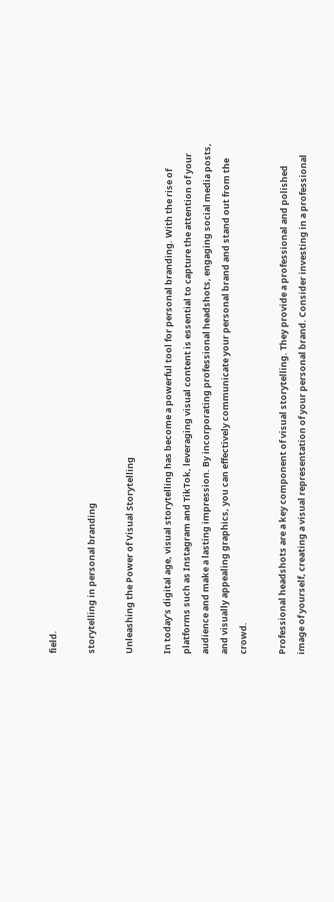field.

storytelling in personal branding

Unleashing the Power of Visual Storytelling

In today’s digital age, visual storytelling has become a powerful tool for personal branding. With the rise of platforms such as Instagram and TikTok, leveraging visual content is essential to capture the attention of your audience and make a lasting impression. By incorporating professional headshots, engaging social media posts, and visually appealing graphics, you can effectively communicate your personal brand and stand out from the crowd.

Professional headshots are a key component of visual storytelling. They provide a professional and polished image of yourself, creating a visual representation of your personal brand. Consider investing in a professional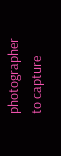photographer to capture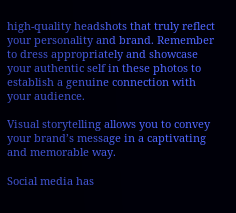high-quality headshots that truly reflect your personality and brand. Remember to dress appropriately and showcase your authentic self in these photos to establish a genuine connection with your audience.

Visual storytelling allows you to convey your brand’s message in a captivating and memorable way.

Social media has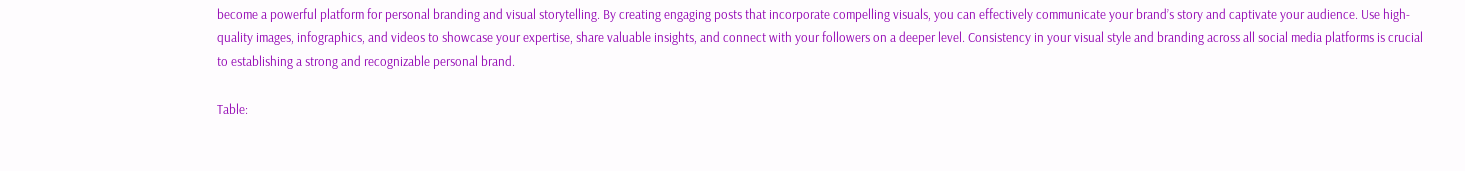become a powerful platform for personal branding and visual storytelling. By creating engaging posts that incorporate compelling visuals, you can effectively communicate your brand’s story and captivate your audience. Use high-quality images, infographics, and videos to showcase your expertise, share valuable insights, and connect with your followers on a deeper level. Consistency in your visual style and branding across all social media platforms is crucial to establishing a strong and recognizable personal brand.

Table: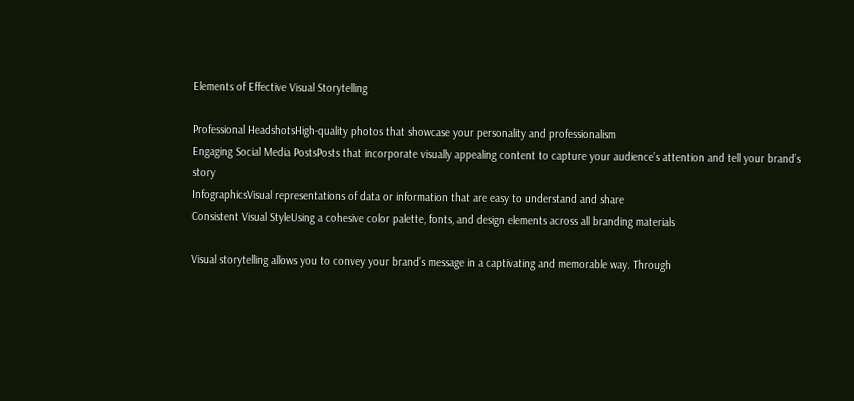Elements of Effective Visual Storytelling

Professional HeadshotsHigh-quality photos that showcase your personality and professionalism
Engaging Social Media PostsPosts that incorporate visually appealing content to capture your audience’s attention and tell your brand’s story
InfographicsVisual representations of data or information that are easy to understand and share
Consistent Visual StyleUsing a cohesive color palette, fonts, and design elements across all branding materials

Visual storytelling allows you to convey your brand’s message in a captivating and memorable way. Through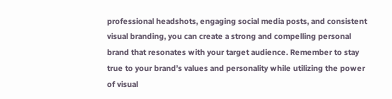professional headshots, engaging social media posts, and consistent visual branding, you can create a strong and compelling personal brand that resonates with your target audience. Remember to stay true to your brand’s values and personality while utilizing the power of visual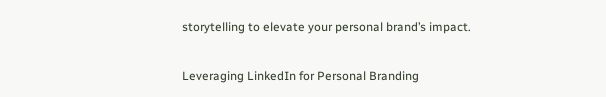storytelling to elevate your personal brand’s impact.

Leveraging LinkedIn for Personal Branding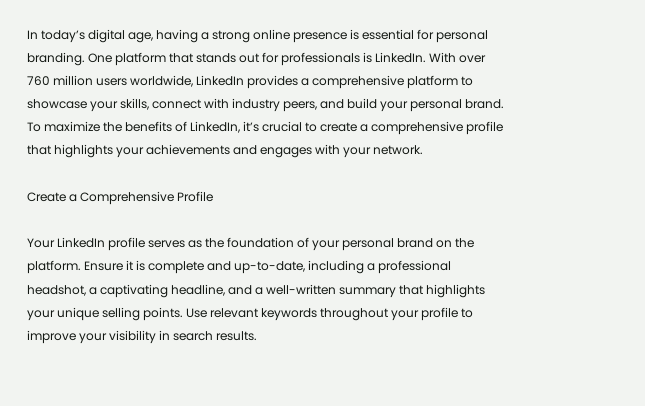In today’s digital age, having a strong online presence is essential for personal branding. One platform that stands out for professionals is LinkedIn. With over 760 million users worldwide, LinkedIn provides a comprehensive platform to showcase your skills, connect with industry peers, and build your personal brand. To maximize the benefits of LinkedIn, it’s crucial to create a comprehensive profile that highlights your achievements and engages with your network.

Create a Comprehensive Profile

Your LinkedIn profile serves as the foundation of your personal brand on the platform. Ensure it is complete and up-to-date, including a professional headshot, a captivating headline, and a well-written summary that highlights your unique selling points. Use relevant keywords throughout your profile to improve your visibility in search results.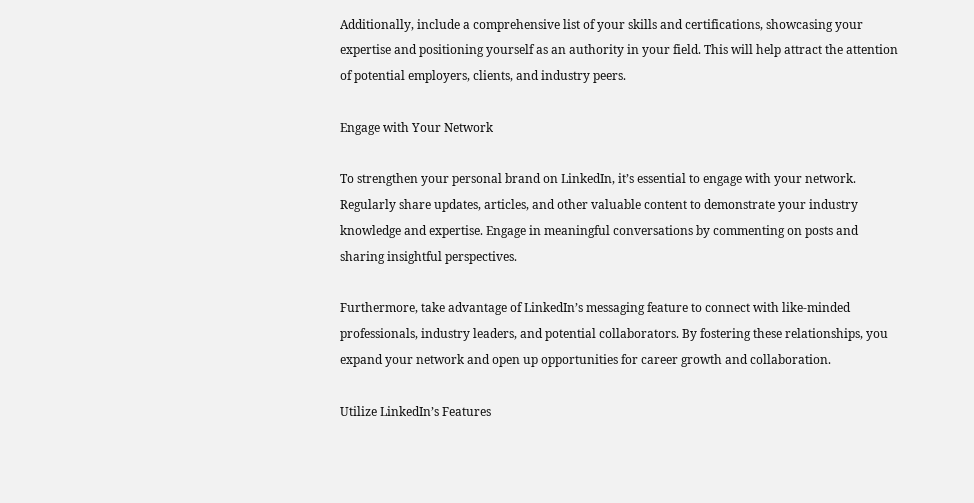Additionally, include a comprehensive list of your skills and certifications, showcasing your expertise and positioning yourself as an authority in your field. This will help attract the attention of potential employers, clients, and industry peers.

Engage with Your Network

To strengthen your personal brand on LinkedIn, it’s essential to engage with your network. Regularly share updates, articles, and other valuable content to demonstrate your industry knowledge and expertise. Engage in meaningful conversations by commenting on posts and sharing insightful perspectives.

Furthermore, take advantage of LinkedIn’s messaging feature to connect with like-minded professionals, industry leaders, and potential collaborators. By fostering these relationships, you expand your network and open up opportunities for career growth and collaboration.

Utilize LinkedIn’s Features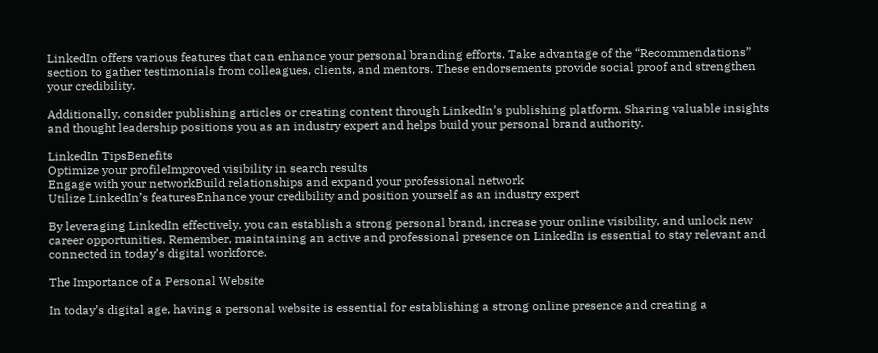LinkedIn offers various features that can enhance your personal branding efforts. Take advantage of the “Recommendations” section to gather testimonials from colleagues, clients, and mentors. These endorsements provide social proof and strengthen your credibility.

Additionally, consider publishing articles or creating content through LinkedIn’s publishing platform. Sharing valuable insights and thought leadership positions you as an industry expert and helps build your personal brand authority.

LinkedIn TipsBenefits
Optimize your profileImproved visibility in search results
Engage with your networkBuild relationships and expand your professional network
Utilize LinkedIn’s featuresEnhance your credibility and position yourself as an industry expert

By leveraging LinkedIn effectively, you can establish a strong personal brand, increase your online visibility, and unlock new career opportunities. Remember, maintaining an active and professional presence on LinkedIn is essential to stay relevant and connected in today’s digital workforce.

The Importance of a Personal Website

In today’s digital age, having a personal website is essential for establishing a strong online presence and creating a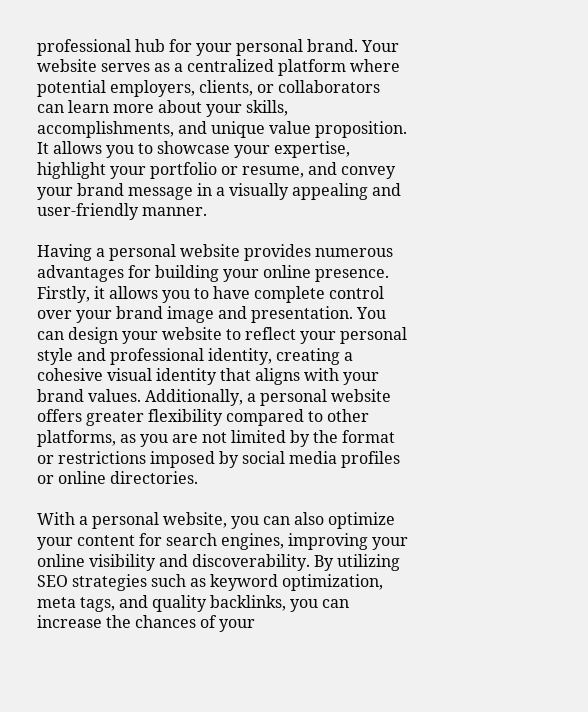professional hub for your personal brand. Your website serves as a centralized platform where potential employers, clients, or collaborators can learn more about your skills, accomplishments, and unique value proposition. It allows you to showcase your expertise, highlight your portfolio or resume, and convey your brand message in a visually appealing and user-friendly manner.

Having a personal website provides numerous advantages for building your online presence. Firstly, it allows you to have complete control over your brand image and presentation. You can design your website to reflect your personal style and professional identity, creating a cohesive visual identity that aligns with your brand values. Additionally, a personal website offers greater flexibility compared to other platforms, as you are not limited by the format or restrictions imposed by social media profiles or online directories.

With a personal website, you can also optimize your content for search engines, improving your online visibility and discoverability. By utilizing SEO strategies such as keyword optimization, meta tags, and quality backlinks, you can increase the chances of your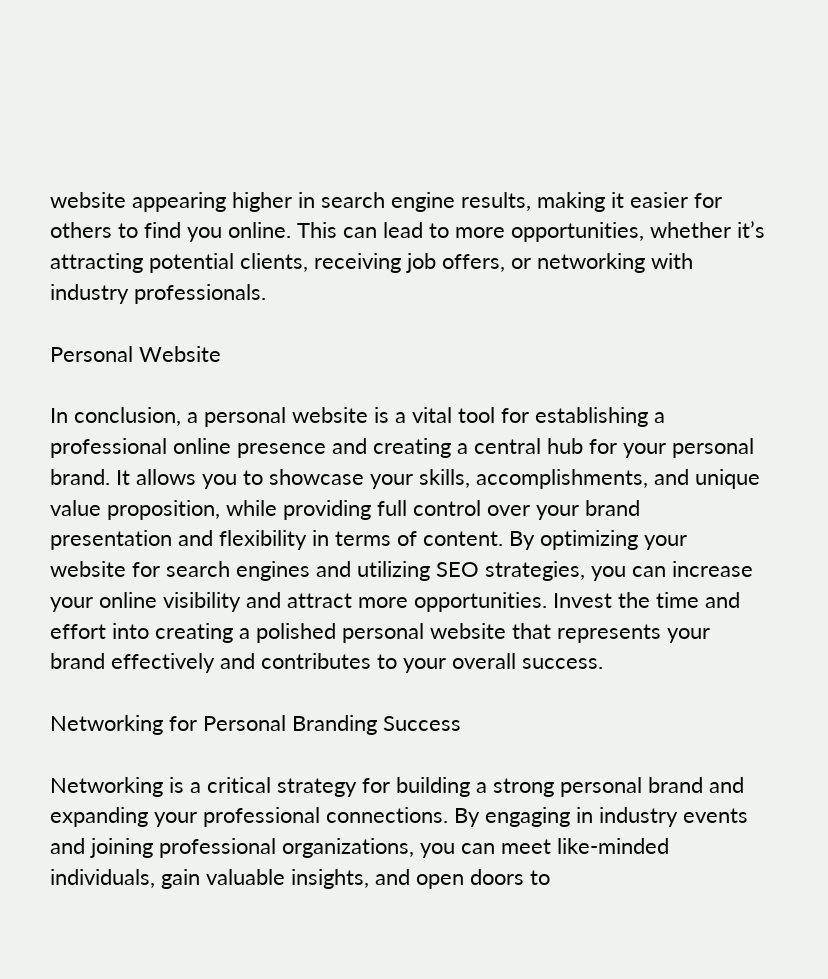website appearing higher in search engine results, making it easier for others to find you online. This can lead to more opportunities, whether it’s attracting potential clients, receiving job offers, or networking with industry professionals.

Personal Website

In conclusion, a personal website is a vital tool for establishing a professional online presence and creating a central hub for your personal brand. It allows you to showcase your skills, accomplishments, and unique value proposition, while providing full control over your brand presentation and flexibility in terms of content. By optimizing your website for search engines and utilizing SEO strategies, you can increase your online visibility and attract more opportunities. Invest the time and effort into creating a polished personal website that represents your brand effectively and contributes to your overall success.

Networking for Personal Branding Success

Networking is a critical strategy for building a strong personal brand and expanding your professional connections. By engaging in industry events and joining professional organizations, you can meet like-minded individuals, gain valuable insights, and open doors to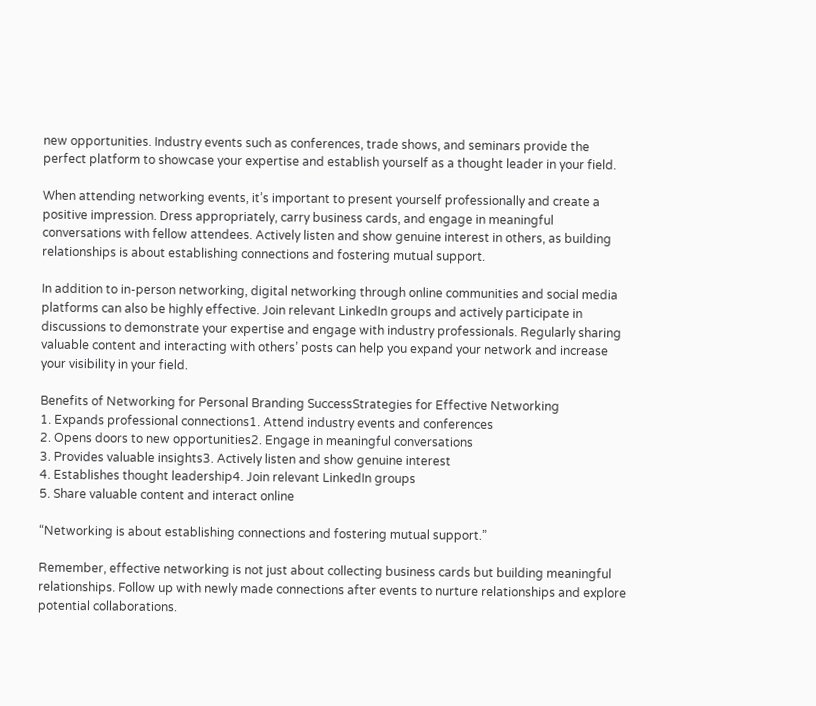new opportunities. Industry events such as conferences, trade shows, and seminars provide the perfect platform to showcase your expertise and establish yourself as a thought leader in your field.

When attending networking events, it’s important to present yourself professionally and create a positive impression. Dress appropriately, carry business cards, and engage in meaningful conversations with fellow attendees. Actively listen and show genuine interest in others, as building relationships is about establishing connections and fostering mutual support.

In addition to in-person networking, digital networking through online communities and social media platforms can also be highly effective. Join relevant LinkedIn groups and actively participate in discussions to demonstrate your expertise and engage with industry professionals. Regularly sharing valuable content and interacting with others’ posts can help you expand your network and increase your visibility in your field.

Benefits of Networking for Personal Branding SuccessStrategies for Effective Networking
1. Expands professional connections1. Attend industry events and conferences
2. Opens doors to new opportunities2. Engage in meaningful conversations
3. Provides valuable insights3. Actively listen and show genuine interest
4. Establishes thought leadership4. Join relevant LinkedIn groups
5. Share valuable content and interact online

“Networking is about establishing connections and fostering mutual support.”

Remember, effective networking is not just about collecting business cards but building meaningful relationships. Follow up with newly made connections after events to nurture relationships and explore potential collaborations.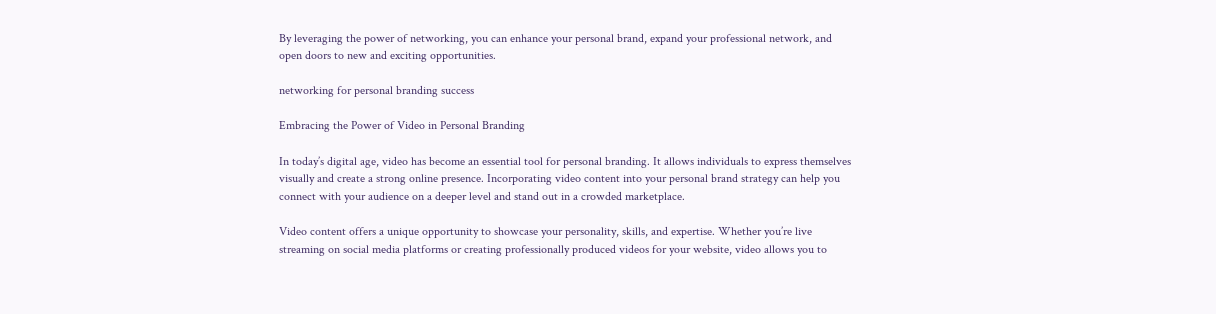By leveraging the power of networking, you can enhance your personal brand, expand your professional network, and open doors to new and exciting opportunities.

networking for personal branding success

Embracing the Power of Video in Personal Branding

In today’s digital age, video has become an essential tool for personal branding. It allows individuals to express themselves visually and create a strong online presence. Incorporating video content into your personal brand strategy can help you connect with your audience on a deeper level and stand out in a crowded marketplace.

Video content offers a unique opportunity to showcase your personality, skills, and expertise. Whether you’re live streaming on social media platforms or creating professionally produced videos for your website, video allows you to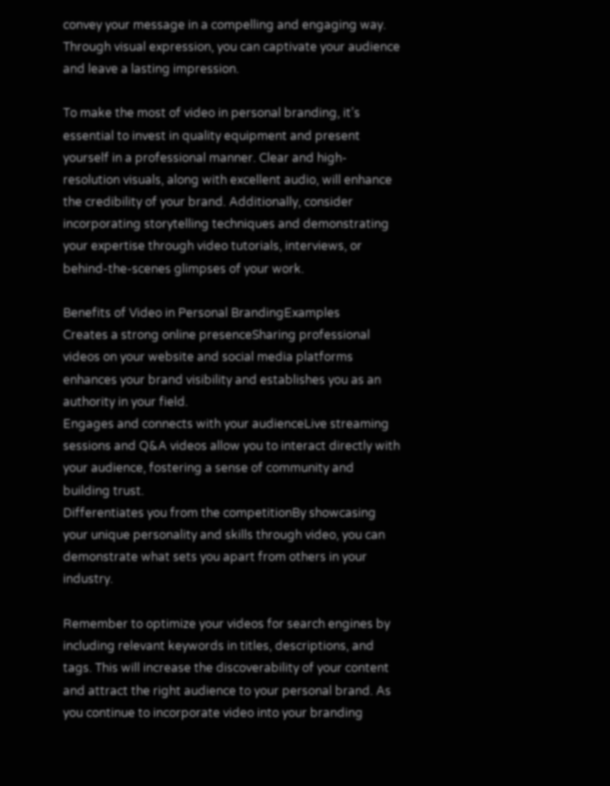convey your message in a compelling and engaging way. Through visual expression, you can captivate your audience and leave a lasting impression.

To make the most of video in personal branding, it’s essential to invest in quality equipment and present yourself in a professional manner. Clear and high-resolution visuals, along with excellent audio, will enhance the credibility of your brand. Additionally, consider incorporating storytelling techniques and demonstrating your expertise through video tutorials, interviews, or behind-the-scenes glimpses of your work.

Benefits of Video in Personal BrandingExamples
Creates a strong online presenceSharing professional videos on your website and social media platforms enhances your brand visibility and establishes you as an authority in your field.
Engages and connects with your audienceLive streaming sessions and Q&A videos allow you to interact directly with your audience, fostering a sense of community and building trust.
Differentiates you from the competitionBy showcasing your unique personality and skills through video, you can demonstrate what sets you apart from others in your industry.

Remember to optimize your videos for search engines by including relevant keywords in titles, descriptions, and tags. This will increase the discoverability of your content and attract the right audience to your personal brand. As you continue to incorporate video into your branding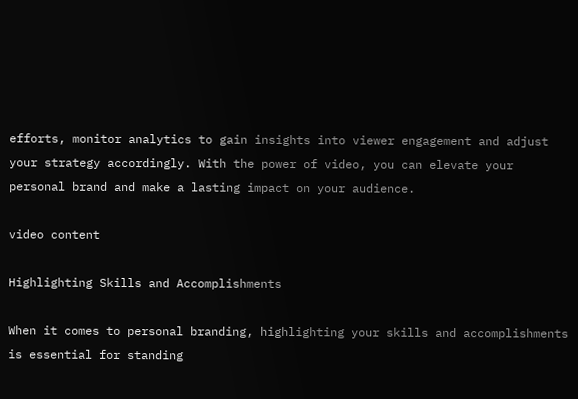efforts, monitor analytics to gain insights into viewer engagement and adjust your strategy accordingly. With the power of video, you can elevate your personal brand and make a lasting impact on your audience.

video content

Highlighting Skills and Accomplishments

When it comes to personal branding, highlighting your skills and accomplishments is essential for standing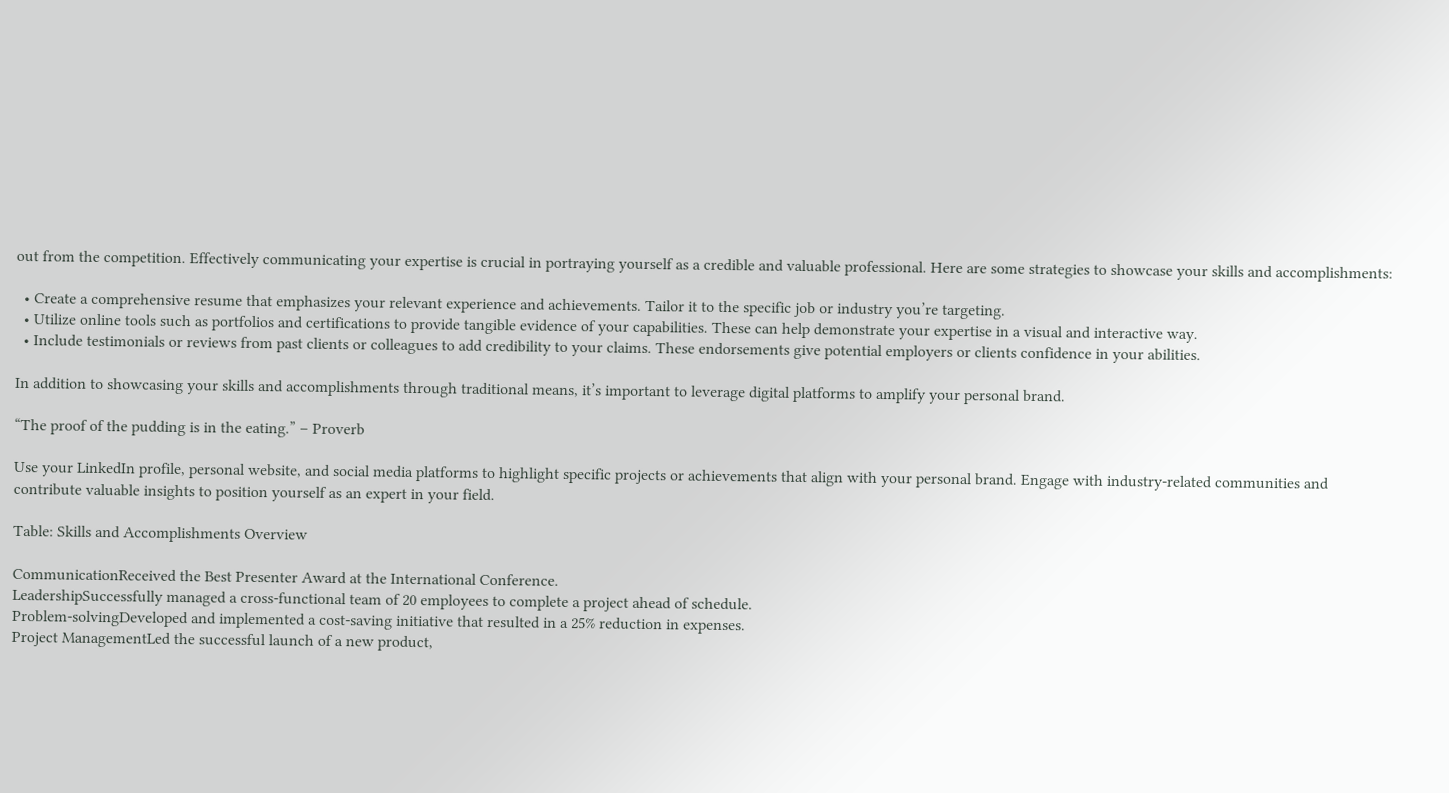out from the competition. Effectively communicating your expertise is crucial in portraying yourself as a credible and valuable professional. Here are some strategies to showcase your skills and accomplishments:

  • Create a comprehensive resume that emphasizes your relevant experience and achievements. Tailor it to the specific job or industry you’re targeting.
  • Utilize online tools such as portfolios and certifications to provide tangible evidence of your capabilities. These can help demonstrate your expertise in a visual and interactive way.
  • Include testimonials or reviews from past clients or colleagues to add credibility to your claims. These endorsements give potential employers or clients confidence in your abilities.

In addition to showcasing your skills and accomplishments through traditional means, it’s important to leverage digital platforms to amplify your personal brand.

“The proof of the pudding is in the eating.” – Proverb

Use your LinkedIn profile, personal website, and social media platforms to highlight specific projects or achievements that align with your personal brand. Engage with industry-related communities and contribute valuable insights to position yourself as an expert in your field.

Table: Skills and Accomplishments Overview

CommunicationReceived the Best Presenter Award at the International Conference.
LeadershipSuccessfully managed a cross-functional team of 20 employees to complete a project ahead of schedule.
Problem-solvingDeveloped and implemented a cost-saving initiative that resulted in a 25% reduction in expenses.
Project ManagementLed the successful launch of a new product,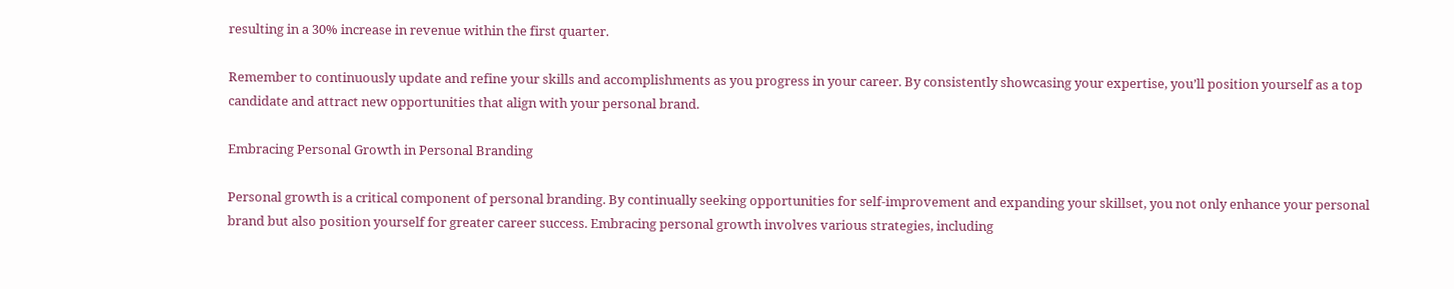resulting in a 30% increase in revenue within the first quarter.

Remember to continuously update and refine your skills and accomplishments as you progress in your career. By consistently showcasing your expertise, you’ll position yourself as a top candidate and attract new opportunities that align with your personal brand.

Embracing Personal Growth in Personal Branding

Personal growth is a critical component of personal branding. By continually seeking opportunities for self-improvement and expanding your skillset, you not only enhance your personal brand but also position yourself for greater career success. Embracing personal growth involves various strategies, including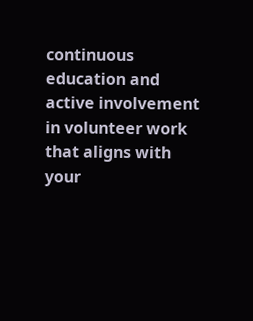continuous education and active involvement in volunteer work that aligns with your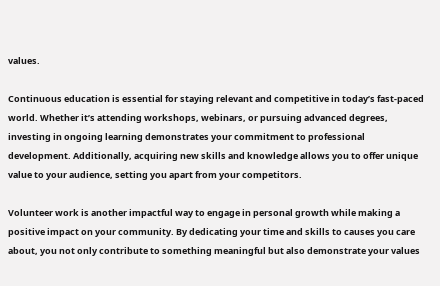values.

Continuous education is essential for staying relevant and competitive in today’s fast-paced world. Whether it’s attending workshops, webinars, or pursuing advanced degrees, investing in ongoing learning demonstrates your commitment to professional development. Additionally, acquiring new skills and knowledge allows you to offer unique value to your audience, setting you apart from your competitors.

Volunteer work is another impactful way to engage in personal growth while making a positive impact on your community. By dedicating your time and skills to causes you care about, you not only contribute to something meaningful but also demonstrate your values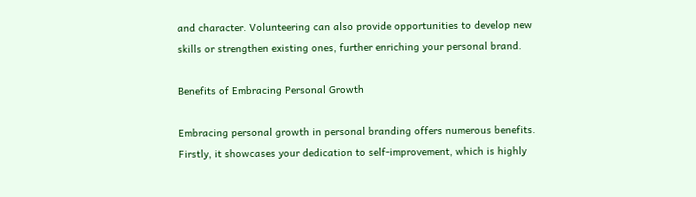and character. Volunteering can also provide opportunities to develop new skills or strengthen existing ones, further enriching your personal brand.

Benefits of Embracing Personal Growth

Embracing personal growth in personal branding offers numerous benefits. Firstly, it showcases your dedication to self-improvement, which is highly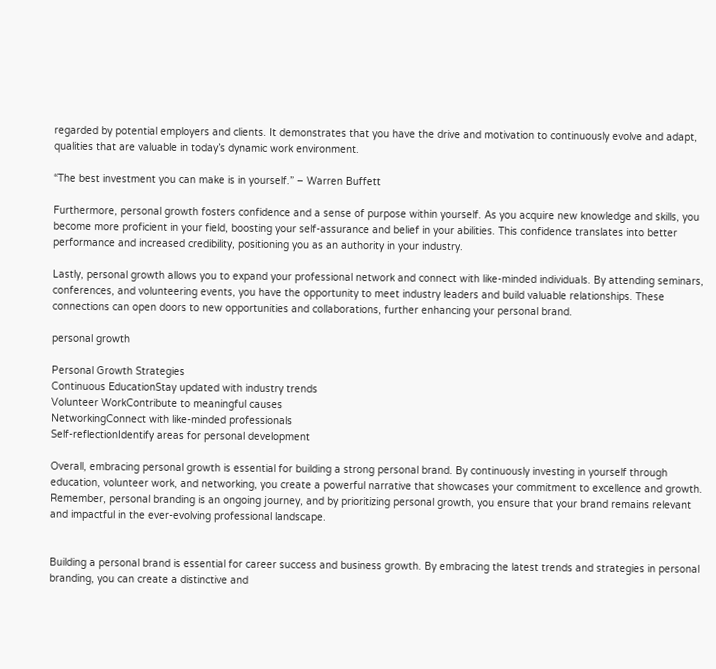regarded by potential employers and clients. It demonstrates that you have the drive and motivation to continuously evolve and adapt, qualities that are valuable in today’s dynamic work environment.

“The best investment you can make is in yourself.” – Warren Buffett

Furthermore, personal growth fosters confidence and a sense of purpose within yourself. As you acquire new knowledge and skills, you become more proficient in your field, boosting your self-assurance and belief in your abilities. This confidence translates into better performance and increased credibility, positioning you as an authority in your industry.

Lastly, personal growth allows you to expand your professional network and connect with like-minded individuals. By attending seminars, conferences, and volunteering events, you have the opportunity to meet industry leaders and build valuable relationships. These connections can open doors to new opportunities and collaborations, further enhancing your personal brand.

personal growth

Personal Growth Strategies
Continuous EducationStay updated with industry trends
Volunteer WorkContribute to meaningful causes
NetworkingConnect with like-minded professionals
Self-reflectionIdentify areas for personal development

Overall, embracing personal growth is essential for building a strong personal brand. By continuously investing in yourself through education, volunteer work, and networking, you create a powerful narrative that showcases your commitment to excellence and growth. Remember, personal branding is an ongoing journey, and by prioritizing personal growth, you ensure that your brand remains relevant and impactful in the ever-evolving professional landscape.


Building a personal brand is essential for career success and business growth. By embracing the latest trends and strategies in personal branding, you can create a distinctive and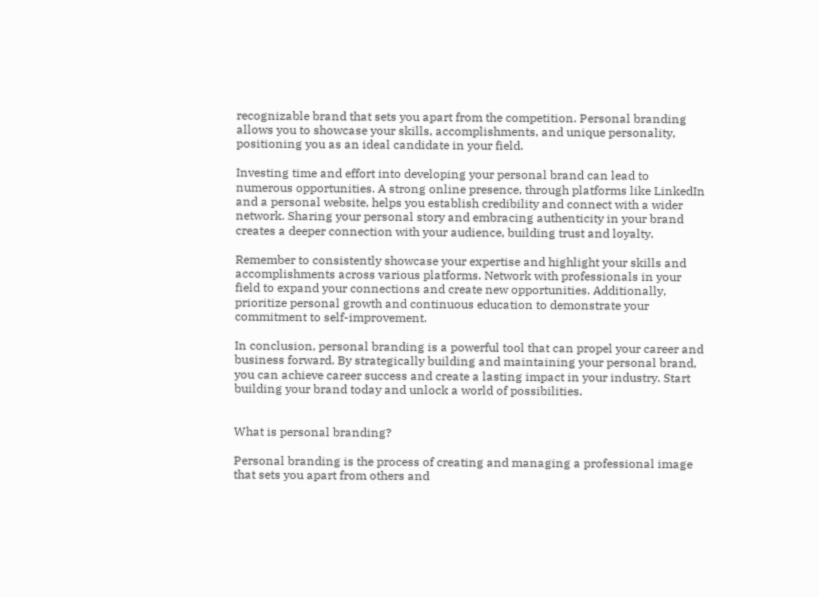recognizable brand that sets you apart from the competition. Personal branding allows you to showcase your skills, accomplishments, and unique personality, positioning you as an ideal candidate in your field.

Investing time and effort into developing your personal brand can lead to numerous opportunities. A strong online presence, through platforms like LinkedIn and a personal website, helps you establish credibility and connect with a wider network. Sharing your personal story and embracing authenticity in your brand creates a deeper connection with your audience, building trust and loyalty.

Remember to consistently showcase your expertise and highlight your skills and accomplishments across various platforms. Network with professionals in your field to expand your connections and create new opportunities. Additionally, prioritize personal growth and continuous education to demonstrate your commitment to self-improvement.

In conclusion, personal branding is a powerful tool that can propel your career and business forward. By strategically building and maintaining your personal brand, you can achieve career success and create a lasting impact in your industry. Start building your brand today and unlock a world of possibilities.


What is personal branding?

Personal branding is the process of creating and managing a professional image that sets you apart from others and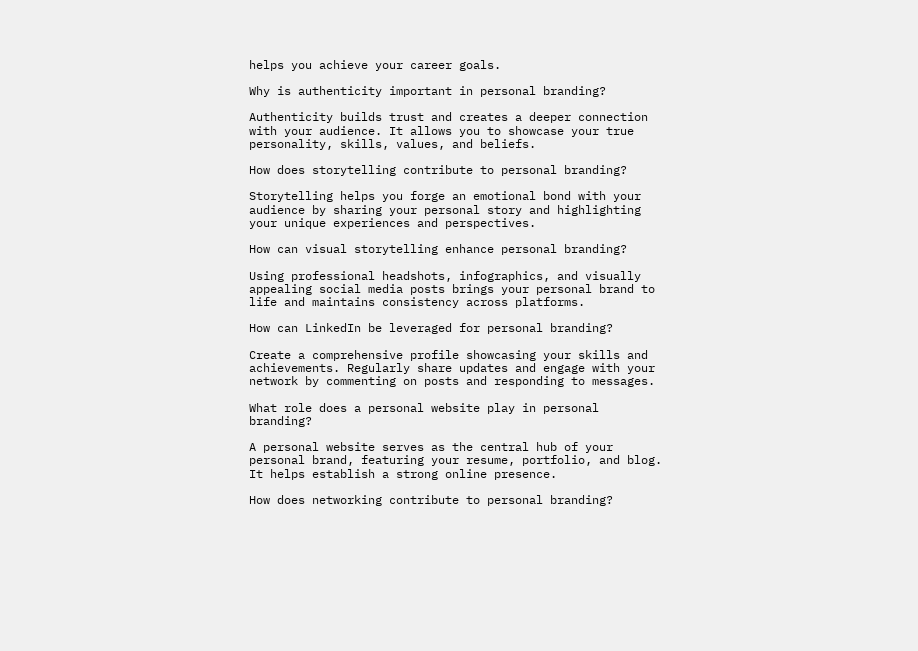helps you achieve your career goals.

Why is authenticity important in personal branding?

Authenticity builds trust and creates a deeper connection with your audience. It allows you to showcase your true personality, skills, values, and beliefs.

How does storytelling contribute to personal branding?

Storytelling helps you forge an emotional bond with your audience by sharing your personal story and highlighting your unique experiences and perspectives.

How can visual storytelling enhance personal branding?

Using professional headshots, infographics, and visually appealing social media posts brings your personal brand to life and maintains consistency across platforms.

How can LinkedIn be leveraged for personal branding?

Create a comprehensive profile showcasing your skills and achievements. Regularly share updates and engage with your network by commenting on posts and responding to messages.

What role does a personal website play in personal branding?

A personal website serves as the central hub of your personal brand, featuring your resume, portfolio, and blog. It helps establish a strong online presence.

How does networking contribute to personal branding?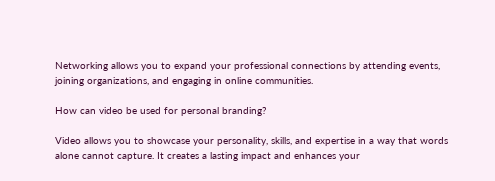Networking allows you to expand your professional connections by attending events, joining organizations, and engaging in online communities.

How can video be used for personal branding?

Video allows you to showcase your personality, skills, and expertise in a way that words alone cannot capture. It creates a lasting impact and enhances your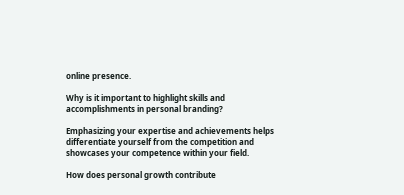online presence.

Why is it important to highlight skills and accomplishments in personal branding?

Emphasizing your expertise and achievements helps differentiate yourself from the competition and showcases your competence within your field.

How does personal growth contribute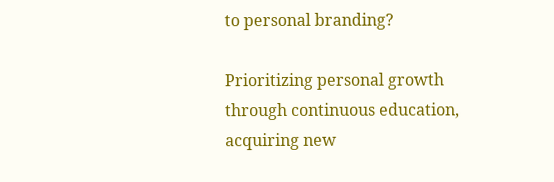to personal branding?

Prioritizing personal growth through continuous education, acquiring new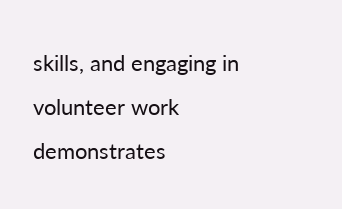skills, and engaging in volunteer work demonstrates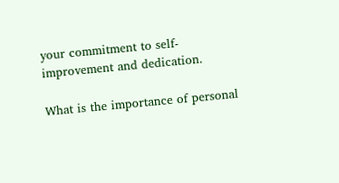your commitment to self-improvement and dedication.

What is the importance of personal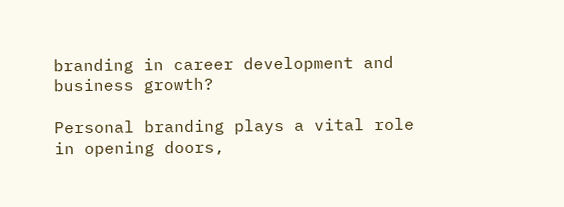branding in career development and business growth?

Personal branding plays a vital role in opening doors,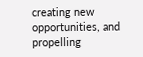creating new opportunities, and propelling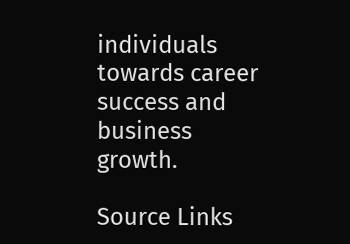individuals towards career success and business growth.

Source Links